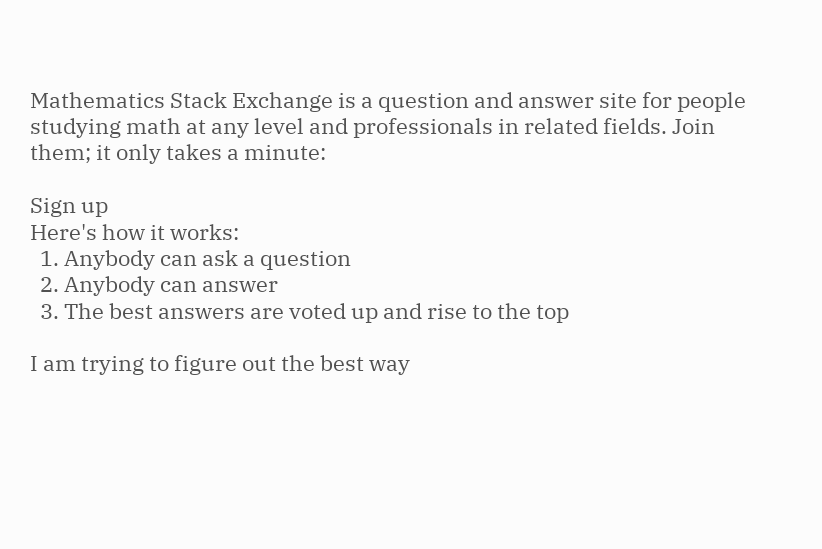Mathematics Stack Exchange is a question and answer site for people studying math at any level and professionals in related fields. Join them; it only takes a minute:

Sign up
Here's how it works:
  1. Anybody can ask a question
  2. Anybody can answer
  3. The best answers are voted up and rise to the top

I am trying to figure out the best way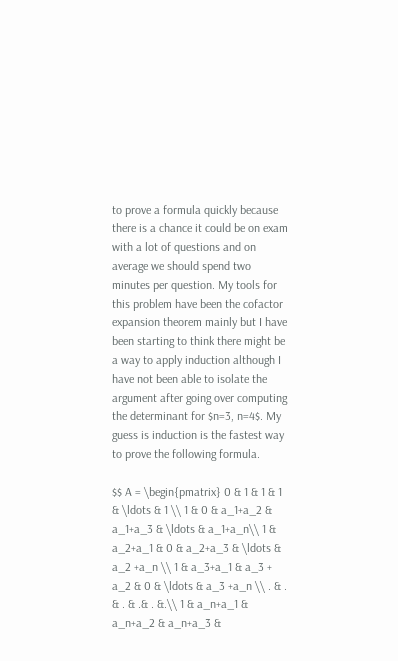to prove a formula quickly because there is a chance it could be on exam with a lot of questions and on average we should spend two minutes per question. My tools for this problem have been the cofactor expansion theorem mainly but I have been starting to think there might be a way to apply induction although I have not been able to isolate the argument after going over computing the determinant for $n=3, n=4$. My guess is induction is the fastest way to prove the following formula.

$$ A = \begin{pmatrix} 0 & 1 & 1 & 1 & \ldots & 1 \\ 1 & 0 & a_1+a_2 & a_1+a_3 & \ldots & a_1+a_n\\ 1 & a_2+a_1 & 0 & a_2+a_3 & \ldots & a_2 +a_n \\ 1 & a_3+a_1 & a_3 + a_2 & 0 & \ldots & a_3 +a_n \\ . & . & . & .& . &.\\ 1 & a_n+a_1 & a_n+a_2 & a_n+a_3 &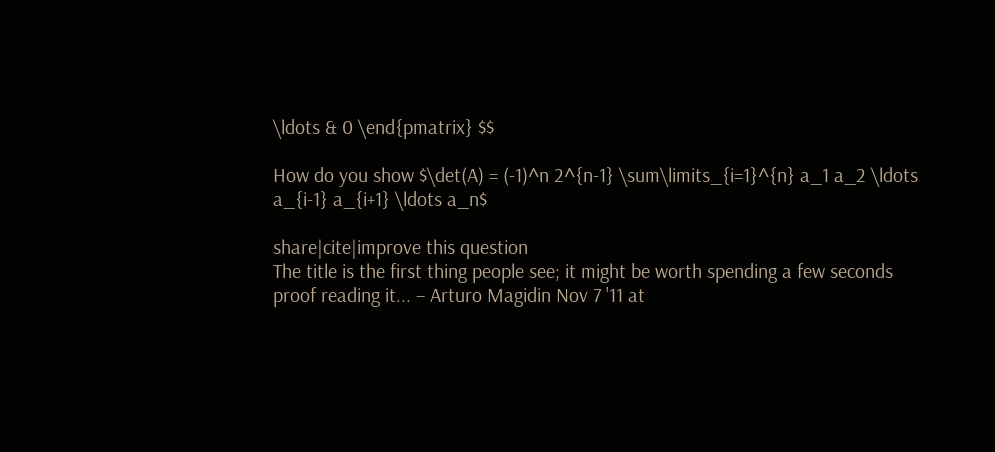\ldots & 0 \end{pmatrix} $$

How do you show $\det(A) = (-1)^n 2^{n-1} \sum\limits_{i=1}^{n} a_1 a_2 \ldots a_{i-1} a_{i+1} \ldots a_n$

share|cite|improve this question
The title is the first thing people see; it might be worth spending a few seconds proof reading it... – Arturo Magidin Nov 7 '11 at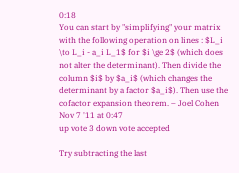0:18
You can start by "simplifying" your matrix with the following operation on lines : $L_i \to L_i - a_i L_1$ for $i \ge 2$ (which does not alter the determinant). Then divide the column $i$ by $a_i$ (which changes the determinant by a factor $a_i$). Then use the cofactor expansion theorem. – Joel Cohen Nov 7 '11 at 0:47
up vote 3 down vote accepted

Try subtracting the last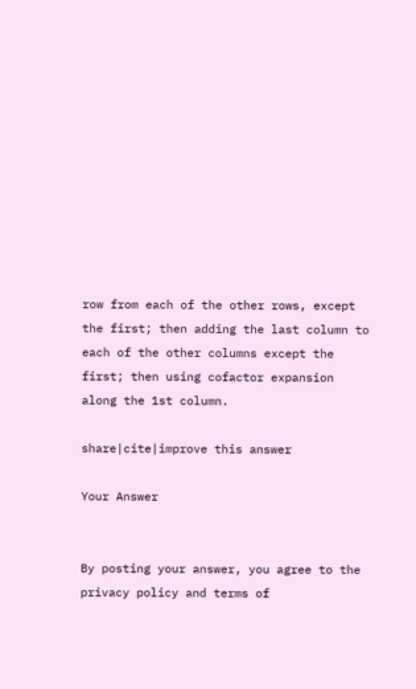row from each of the other rows, except the first; then adding the last column to each of the other columns except the first; then using cofactor expansion along the 1st column.

share|cite|improve this answer

Your Answer


By posting your answer, you agree to the privacy policy and terms of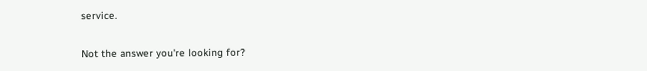service.

Not the answer you're looking for?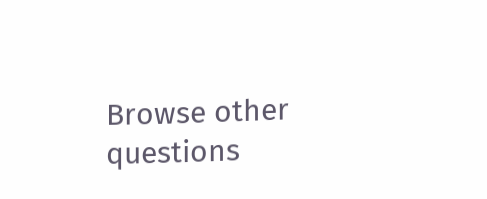Browse other questions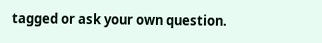tagged or ask your own question.